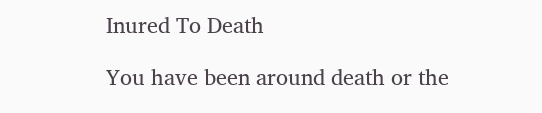Inured To Death

You have been around death or the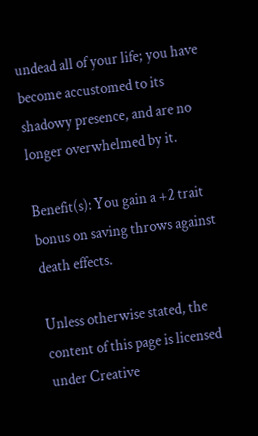undead all of your life; you have become accustomed to its shadowy presence, and are no longer overwhelmed by it.

Benefit(s): You gain a +2 trait bonus on saving throws against death effects.

Unless otherwise stated, the content of this page is licensed under Creative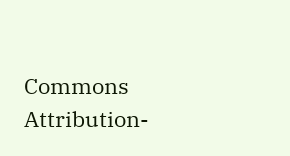Commons Attribution-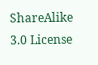ShareAlike 3.0 License